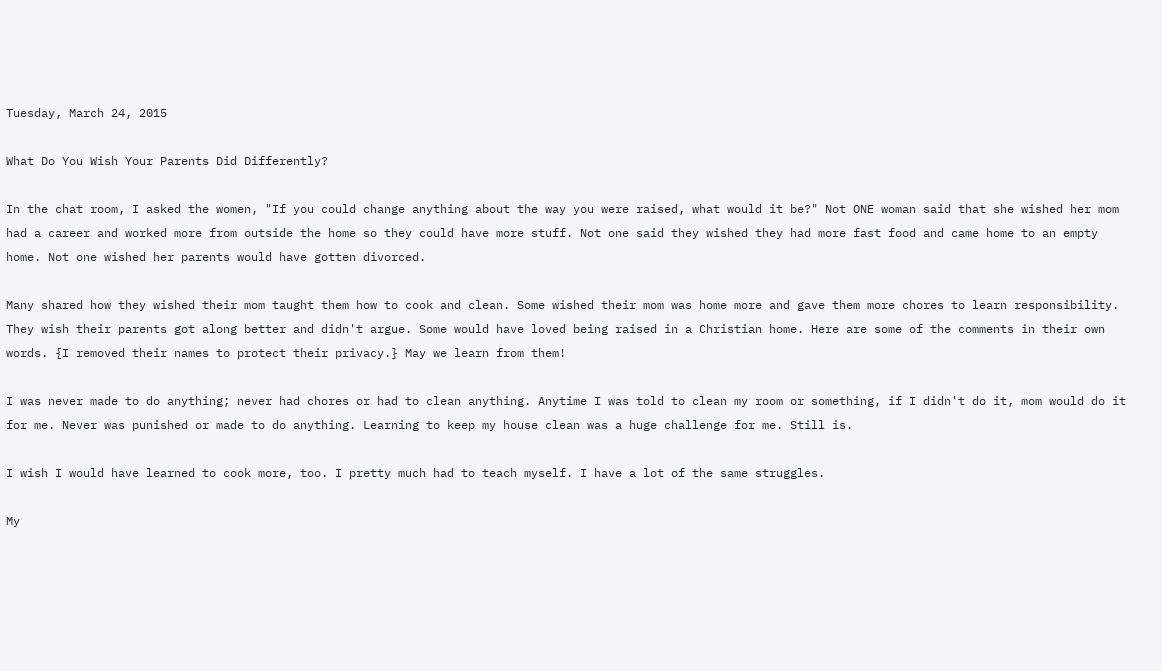Tuesday, March 24, 2015

What Do You Wish Your Parents Did Differently?

In the chat room, I asked the women, "If you could change anything about the way you were raised, what would it be?" Not ONE woman said that she wished her mom had a career and worked more from outside the home so they could have more stuff. Not one said they wished they had more fast food and came home to an empty home. Not one wished her parents would have gotten divorced.

Many shared how they wished their mom taught them how to cook and clean. Some wished their mom was home more and gave them more chores to learn responsibility. They wish their parents got along better and didn't argue. Some would have loved being raised in a Christian home. Here are some of the comments in their own words. {I removed their names to protect their privacy.} May we learn from them!

I was never made to do anything; never had chores or had to clean anything. Anytime I was told to clean my room or something, if I didn't do it, mom would do it for me. Never was punished or made to do anything. Learning to keep my house clean was a huge challenge for me. Still is.

I wish I would have learned to cook more, too. I pretty much had to teach myself. I have a lot of the same struggles.

My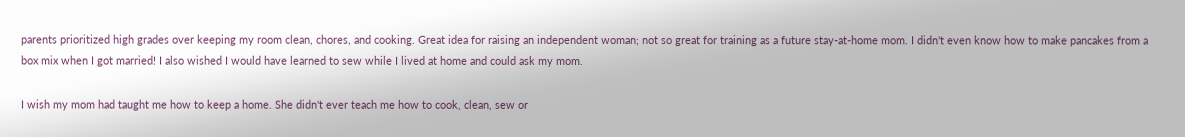parents prioritized high grades over keeping my room clean, chores, and cooking. Great idea for raising an independent woman; not so great for training as a future stay-at-home mom. I didn't even know how to make pancakes from a box mix when I got married! I also wished I would have learned to sew while I lived at home and could ask my mom.

I wish my mom had taught me how to keep a home. She didn't ever teach me how to cook, clean, sew or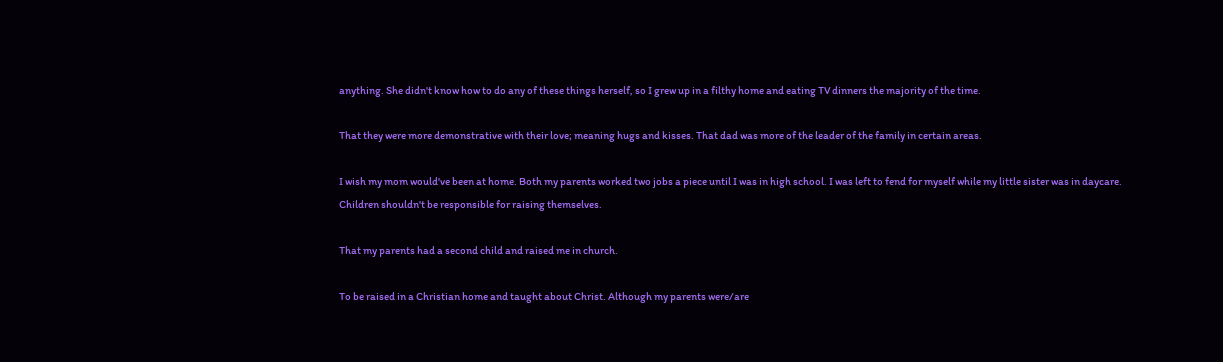anything. She didn't know how to do any of these things herself, so I grew up in a filthy home and eating TV dinners the majority of the time.

That they were more demonstrative with their love; meaning hugs and kisses. That dad was more of the leader of the family in certain areas.

I wish my mom would've been at home. Both my parents worked two jobs a piece until I was in high school. I was left to fend for myself while my little sister was in daycare. Children shouldn't be responsible for raising themselves.

That my parents had a second child and raised me in church.

To be raised in a Christian home and taught about Christ. Although my parents were/are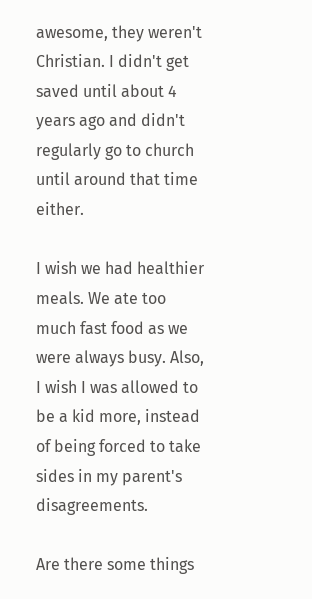awesome, they weren't Christian. I didn't get saved until about 4 years ago and didn't regularly go to church until around that time either.

I wish we had healthier meals. We ate too much fast food as we were always busy. Also, I wish I was allowed to be a kid more, instead of being forced to take sides in my parent's disagreements.

Are there some things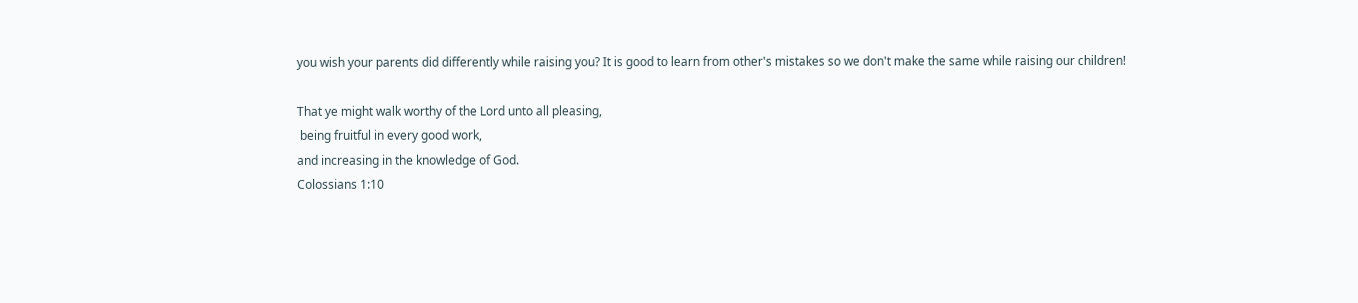you wish your parents did differently while raising you? It is good to learn from other's mistakes so we don't make the same while raising our children!

That ye might walk worthy of the Lord unto all pleasing,
 being fruitful in every good work,
and increasing in the knowledge of God.
Colossians 1:10